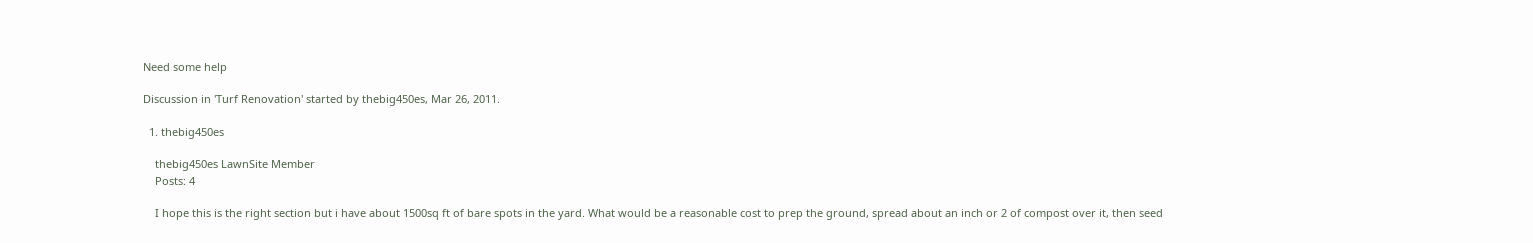Need some help

Discussion in 'Turf Renovation' started by thebig450es, Mar 26, 2011.

  1. thebig450es

    thebig450es LawnSite Member
    Posts: 4

    I hope this is the right section but i have about 1500sq ft of bare spots in the yard. What would be a reasonable cost to prep the ground, spread about an inch or 2 of compost over it, then seed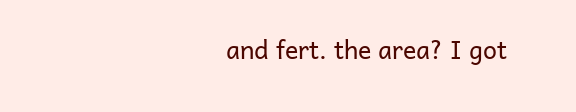and fert. the area? I got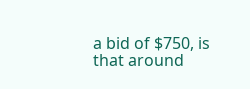a bid of $750, is that around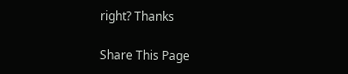right? Thanks

Share This Page